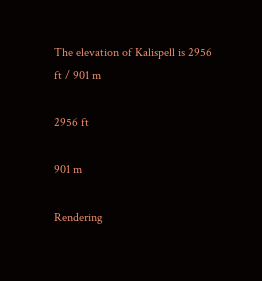The elevation of Kalispell is 2956 ft / 901 m

2956 ft

901 m

Rendering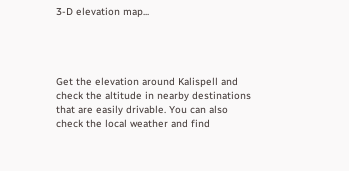3-D elevation map...




Get the elevation around Kalispell and check the altitude in nearby destinations that are easily drivable. You can also check the local weather and find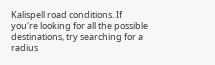Kalispell road conditions. If you're looking for all the possible destinations, try searching for a radius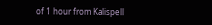of 1 hour from Kalispell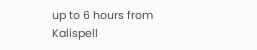up to 6 hours from Kalispell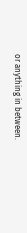or anything in between.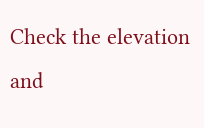Check the elevation and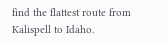find the flattest route from Kalispell to Idaho.